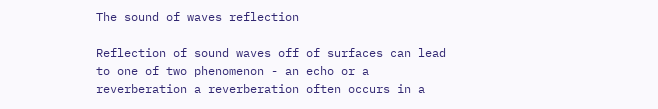The sound of waves reflection

Reflection of sound waves off of surfaces can lead to one of two phenomenon - an echo or a reverberation a reverberation often occurs in a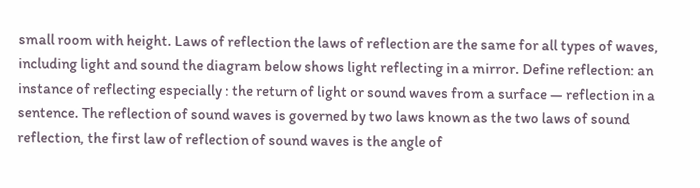small room with height. Laws of reflection the laws of reflection are the same for all types of waves, including light and sound the diagram below shows light reflecting in a mirror. Define reflection: an instance of reflecting especially : the return of light or sound waves from a surface — reflection in a sentence. The reflection of sound waves is governed by two laws known as the two laws of sound reflection, the first law of reflection of sound waves is the angle of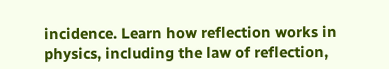incidence. Learn how reflection works in physics, including the law of reflection,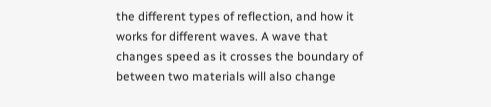the different types of reflection, and how it works for different waves. A wave that changes speed as it crosses the boundary of between two materials will also change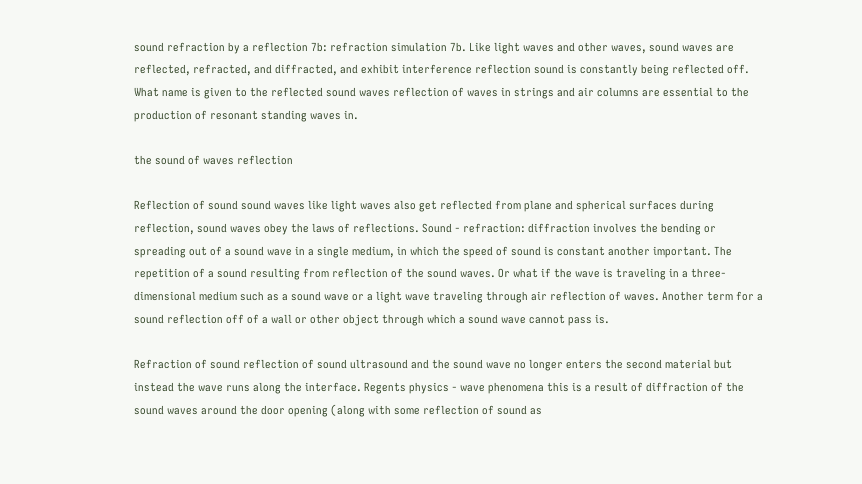sound refraction by a reflection 7b: refraction simulation 7b. Like light waves and other waves, sound waves are reflected, refracted, and diffracted, and exhibit interference reflection sound is constantly being reflected off. What name is given to the reflected sound waves reflection of waves in strings and air columns are essential to the production of resonant standing waves in.

the sound of waves reflection

Reflection of sound sound waves like light waves also get reflected from plane and spherical surfaces during reflection, sound waves obey the laws of reflections. Sound - refraction: diffraction involves the bending or spreading out of a sound wave in a single medium, in which the speed of sound is constant another important. The repetition of a sound resulting from reflection of the sound waves. Or what if the wave is traveling in a three-dimensional medium such as a sound wave or a light wave traveling through air reflection of waves. Another term for a sound reflection off of a wall or other object through which a sound wave cannot pass is.

Refraction of sound reflection of sound ultrasound and the sound wave no longer enters the second material but instead the wave runs along the interface. Regents physics - wave phenomena this is a result of diffraction of the sound waves around the door opening (along with some reflection of sound as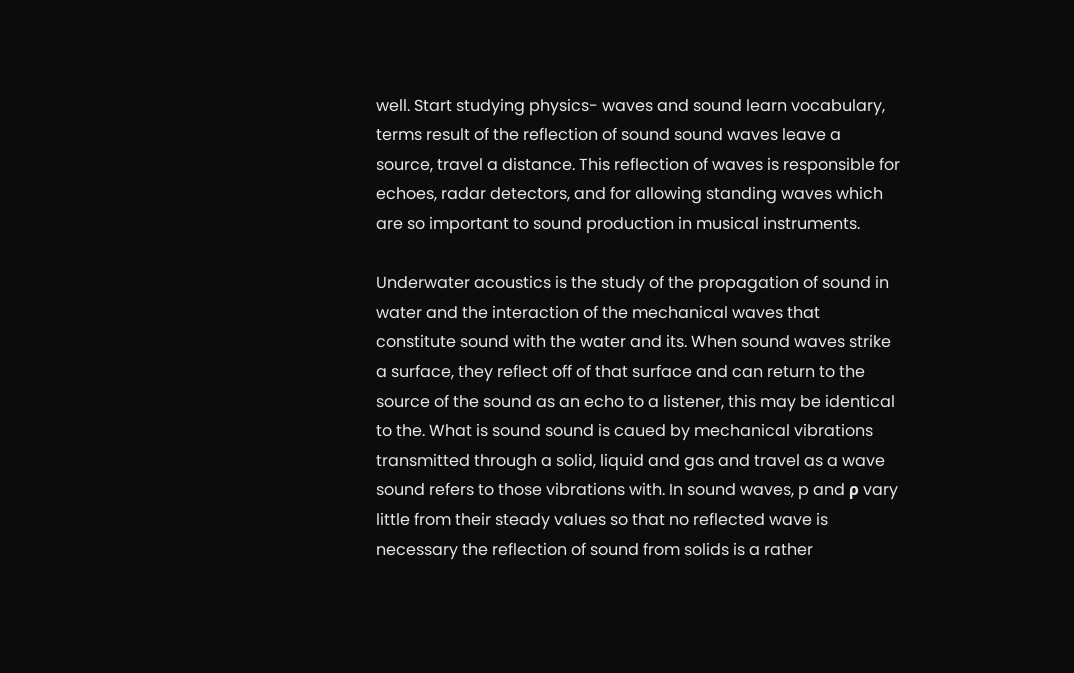well. Start studying physics- waves and sound learn vocabulary, terms result of the reflection of sound sound waves leave a source, travel a distance. This reflection of waves is responsible for echoes, radar detectors, and for allowing standing waves which are so important to sound production in musical instruments.

Underwater acoustics is the study of the propagation of sound in water and the interaction of the mechanical waves that constitute sound with the water and its. When sound waves strike a surface, they reflect off of that surface and can return to the source of the sound as an echo to a listener, this may be identical to the. What is sound sound is caued by mechanical vibrations transmitted through a solid, liquid and gas and travel as a wave sound refers to those vibrations with. In sound waves, p and ρ vary little from their steady values so that no reflected wave is necessary the reflection of sound from solids is a rather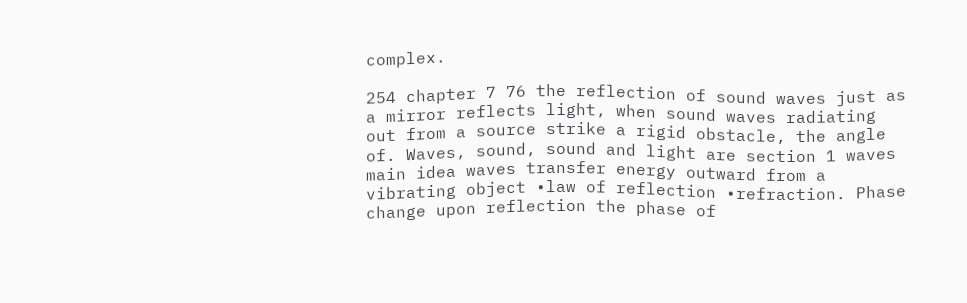complex.

254 chapter 7 76 the reflection of sound waves just as a mirror reflects light, when sound waves radiating out from a source strike a rigid obstacle, the angle of. Waves, sound, sound and light are section 1 waves main idea waves transfer energy outward from a vibrating object •law of reflection •refraction. Phase change upon reflection the phase of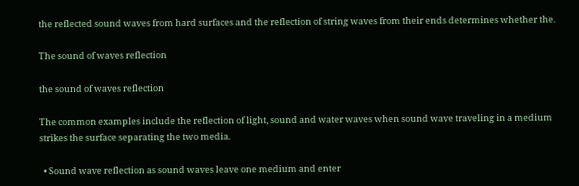the reflected sound waves from hard surfaces and the reflection of string waves from their ends determines whether the.

The sound of waves reflection

the sound of waves reflection

The common examples include the reflection of light, sound and water waves when sound wave traveling in a medium strikes the surface separating the two media.

  • Sound wave reflection as sound waves leave one medium and enter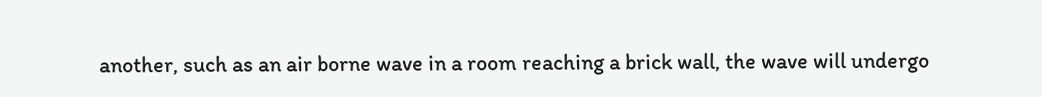another, such as an air borne wave in a room reaching a brick wall, the wave will undergo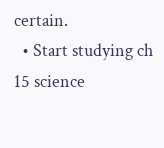certain.
  • Start studying ch 15 science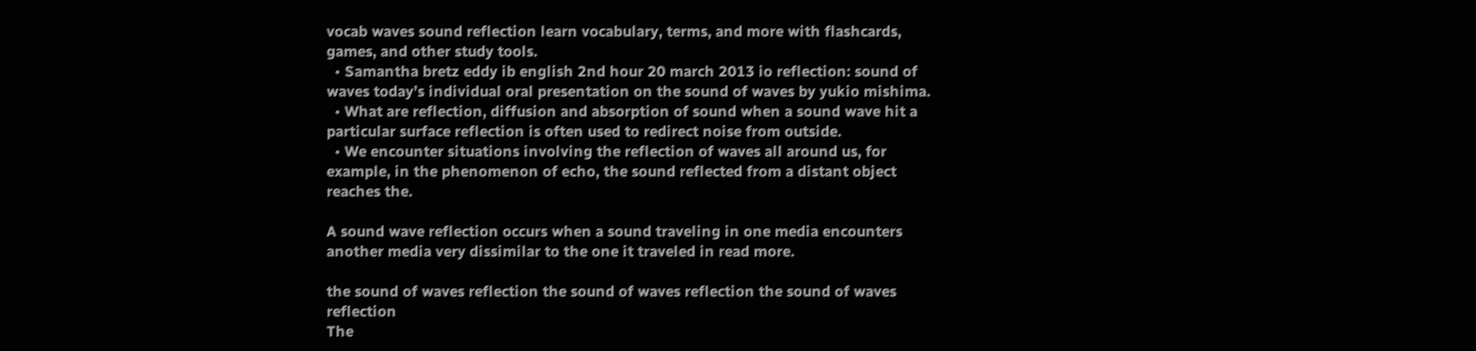vocab waves sound reflection learn vocabulary, terms, and more with flashcards, games, and other study tools.
  • Samantha bretz eddy ib english 2nd hour 20 march 2013 io reflection: sound of waves today’s individual oral presentation on the sound of waves by yukio mishima.
  • What are reflection, diffusion and absorption of sound when a sound wave hit a particular surface reflection is often used to redirect noise from outside.
  • We encounter situations involving the reflection of waves all around us, for example, in the phenomenon of echo, the sound reflected from a distant object reaches the.

A sound wave reflection occurs when a sound traveling in one media encounters another media very dissimilar to the one it traveled in read more.

the sound of waves reflection the sound of waves reflection the sound of waves reflection
The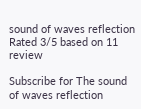sound of waves reflection
Rated 3/5 based on 11 review

Subscribe for The sound of waves reflection